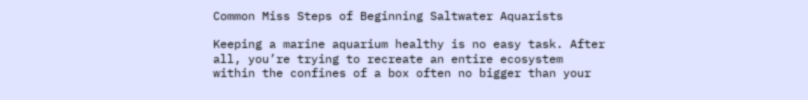Common Miss Steps of Beginning Saltwater Aquarists

Keeping a marine aquarium healthy is no easy task. After all, you’re trying to recreate an entire ecosystem within the confines of a box often no bigger than your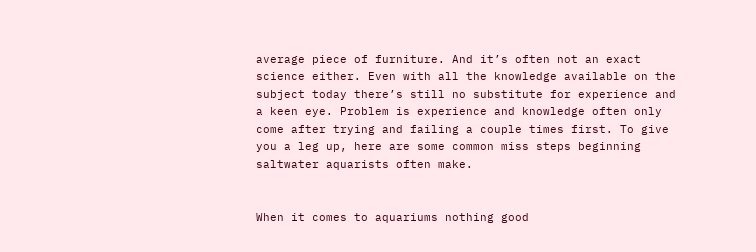average piece of furniture. And it’s often not an exact science either. Even with all the knowledge available on the subject today there’s still no substitute for experience and a keen eye. Problem is experience and knowledge often only come after trying and failing a couple times first. To give you a leg up, here are some common miss steps beginning saltwater aquarists often make.


When it comes to aquariums nothing good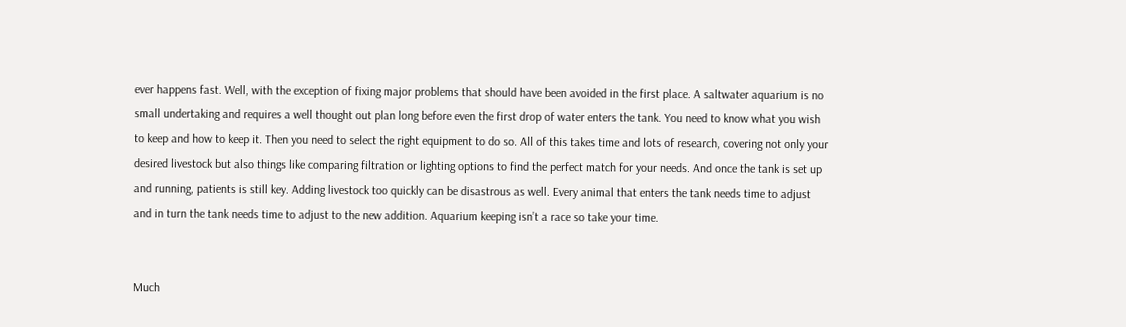ever happens fast. Well, with the exception of fixing major problems that should have been avoided in the first place. A saltwater aquarium is no small undertaking and requires a well thought out plan long before even the first drop of water enters the tank. You need to know what you wish to keep and how to keep it. Then you need to select the right equipment to do so. All of this takes time and lots of research, covering not only your desired livestock but also things like comparing filtration or lighting options to find the perfect match for your needs. And once the tank is set up and running, patients is still key. Adding livestock too quickly can be disastrous as well. Every animal that enters the tank needs time to adjust and in turn the tank needs time to adjust to the new addition. Aquarium keeping isn’t a race so take your time.


Much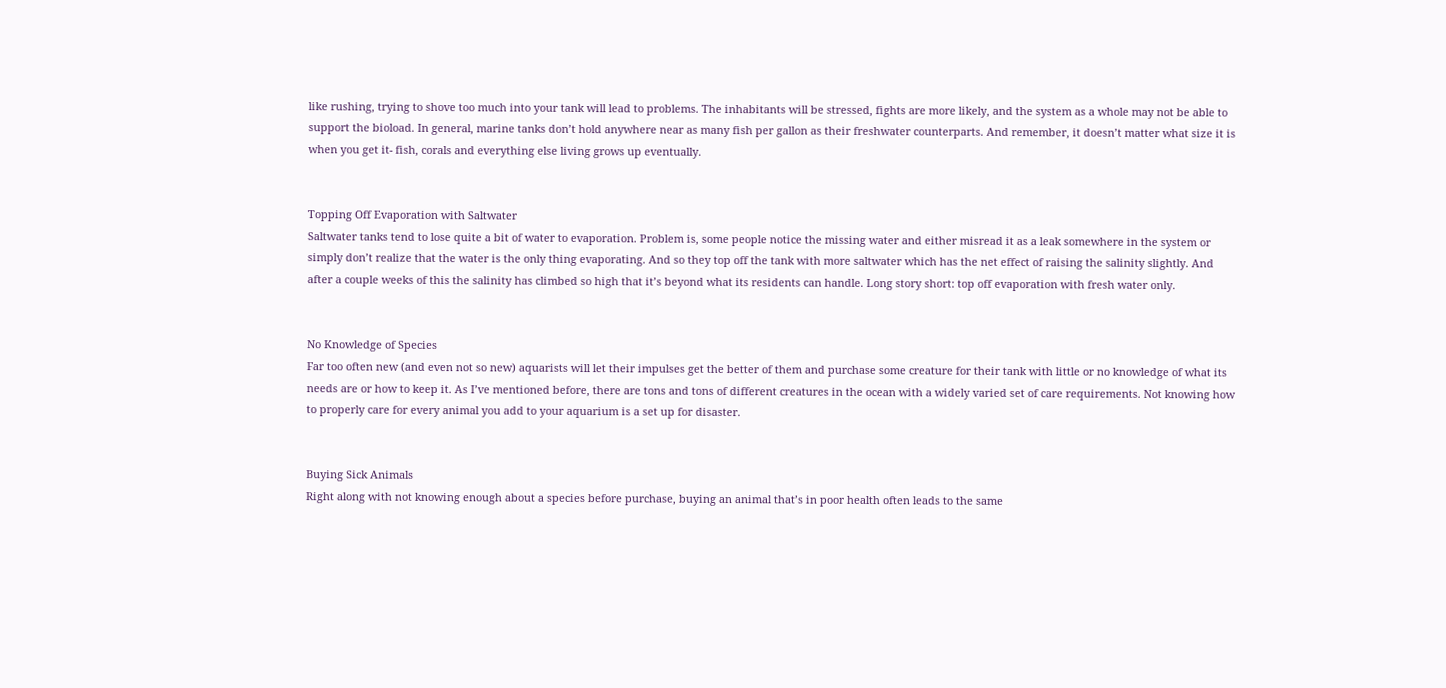like rushing, trying to shove too much into your tank will lead to problems. The inhabitants will be stressed, fights are more likely, and the system as a whole may not be able to support the bioload. In general, marine tanks don’t hold anywhere near as many fish per gallon as their freshwater counterparts. And remember, it doesn’t matter what size it is when you get it- fish, corals and everything else living grows up eventually.


Topping Off Evaporation with Saltwater
Saltwater tanks tend to lose quite a bit of water to evaporation. Problem is, some people notice the missing water and either misread it as a leak somewhere in the system or simply don’t realize that the water is the only thing evaporating. And so they top off the tank with more saltwater which has the net effect of raising the salinity slightly. And after a couple weeks of this the salinity has climbed so high that it’s beyond what its residents can handle. Long story short: top off evaporation with fresh water only.


No Knowledge of Species
Far too often new (and even not so new) aquarists will let their impulses get the better of them and purchase some creature for their tank with little or no knowledge of what its needs are or how to keep it. As I’ve mentioned before, there are tons and tons of different creatures in the ocean with a widely varied set of care requirements. Not knowing how to properly care for every animal you add to your aquarium is a set up for disaster.


Buying Sick Animals
Right along with not knowing enough about a species before purchase, buying an animal that’s in poor health often leads to the same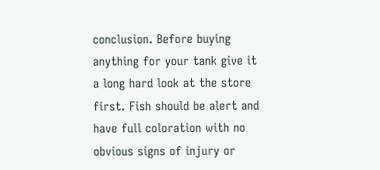conclusion. Before buying anything for your tank give it a long hard look at the store first. Fish should be alert and have full coloration with no obvious signs of injury or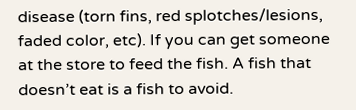disease (torn fins, red splotches/lesions, faded color, etc). If you can get someone at the store to feed the fish. A fish that doesn’t eat is a fish to avoid.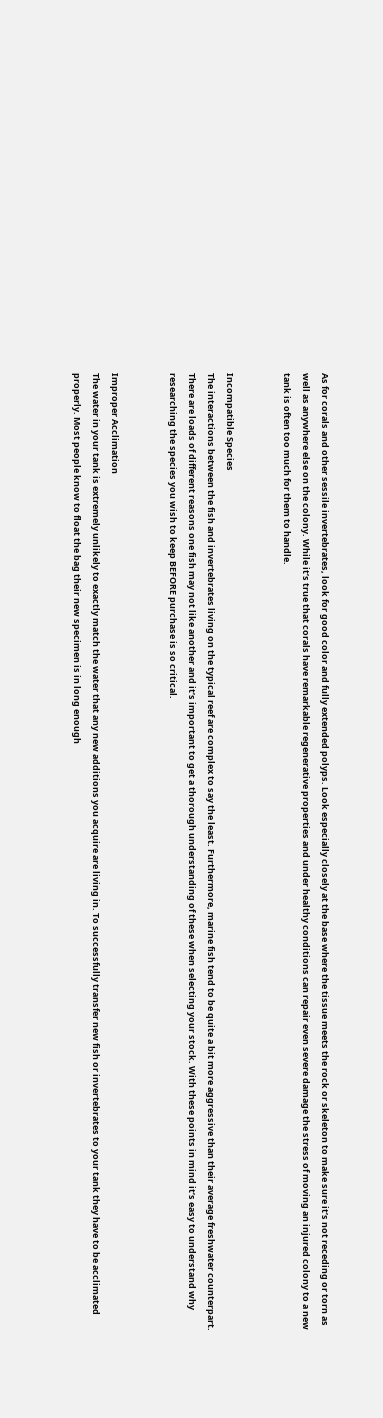As for corals and other sessile invertebrates, look for good color and fully extended polyps. Look especially closely at the base where the tissue meets the rock or skeleton to make sure it’s not receding or torn as well as anywhere else on the colony. While it’s true that corals have remarkable regenerative properties and under healthy conditions can repair even severe damage the stress of moving an injured colony to a new tank is often too much for them to handle.


Incompatible Species
The interactions between the fish and invertebrates living on the typical reef are complex to say the least. Furthermore, marine fish tend to be quite a bit more aggressive than their average freshwater counterpart. There are loads of different reasons one fish may not like another and it’s important to get a thorough understanding of these when selecting your stock. With these points in mind it’s easy to understand why researching the species you wish to keep BEFORE purchase is so critical.


Improper Acclimation
The water in your tank is extremely unlikely to exactly match the water that any new additions you acquire are living in. To successfully transfer new fish or invertebrates to your tank they have to be acclimated properly. Most people know to float the bag their new specimen is in long enough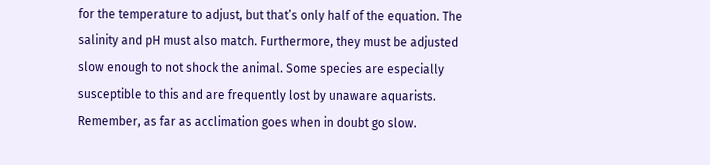for the temperature to adjust, but that’s only half of the equation. The salinity and pH must also match. Furthermore, they must be adjusted slow enough to not shock the animal. Some species are especially susceptible to this and are frequently lost by unaware aquarists. Remember, as far as acclimation goes when in doubt go slow.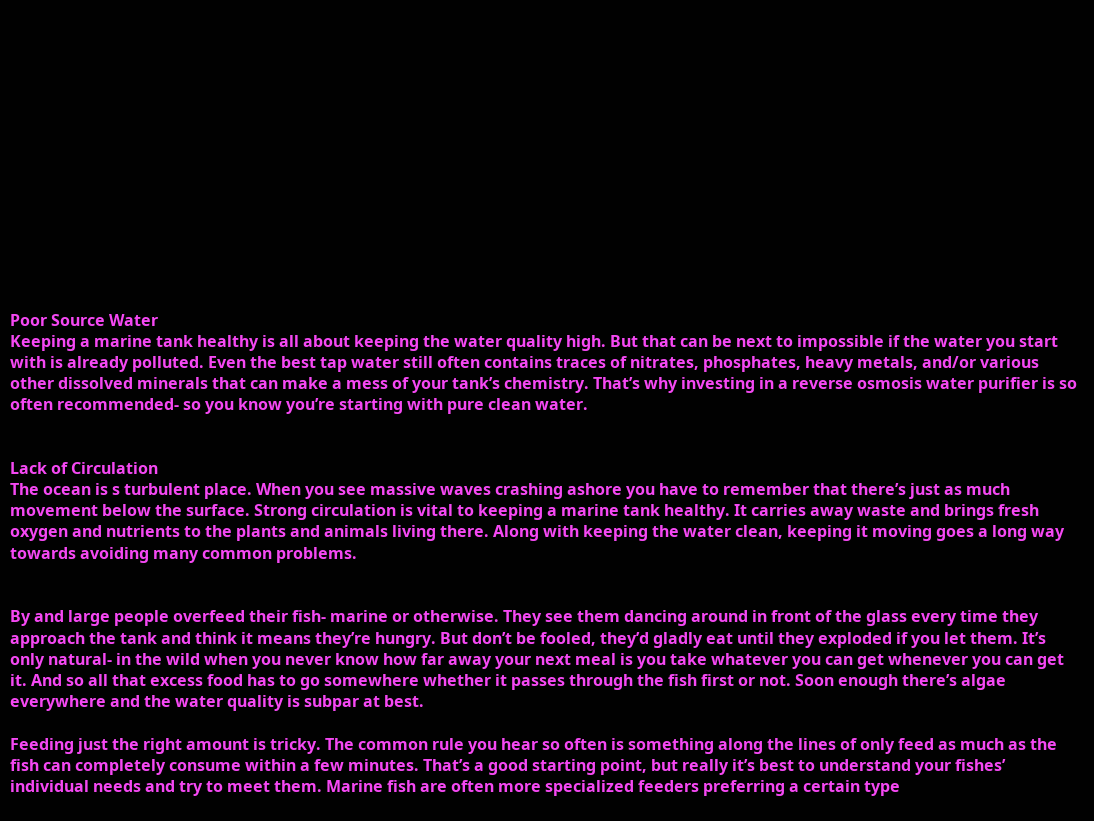Poor Source Water
Keeping a marine tank healthy is all about keeping the water quality high. But that can be next to impossible if the water you start with is already polluted. Even the best tap water still often contains traces of nitrates, phosphates, heavy metals, and/or various other dissolved minerals that can make a mess of your tank’s chemistry. That’s why investing in a reverse osmosis water purifier is so often recommended- so you know you’re starting with pure clean water.


Lack of Circulation
The ocean is s turbulent place. When you see massive waves crashing ashore you have to remember that there’s just as much movement below the surface. Strong circulation is vital to keeping a marine tank healthy. It carries away waste and brings fresh oxygen and nutrients to the plants and animals living there. Along with keeping the water clean, keeping it moving goes a long way towards avoiding many common problems.


By and large people overfeed their fish- marine or otherwise. They see them dancing around in front of the glass every time they approach the tank and think it means they’re hungry. But don’t be fooled, they’d gladly eat until they exploded if you let them. It’s only natural- in the wild when you never know how far away your next meal is you take whatever you can get whenever you can get it. And so all that excess food has to go somewhere whether it passes through the fish first or not. Soon enough there’s algae everywhere and the water quality is subpar at best.

Feeding just the right amount is tricky. The common rule you hear so often is something along the lines of only feed as much as the fish can completely consume within a few minutes. That’s a good starting point, but really it’s best to understand your fishes’ individual needs and try to meet them. Marine fish are often more specialized feeders preferring a certain type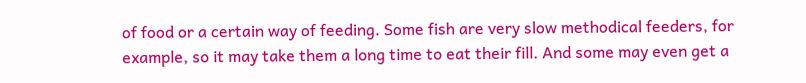of food or a certain way of feeding. Some fish are very slow methodical feeders, for example, so it may take them a long time to eat their fill. And some may even get a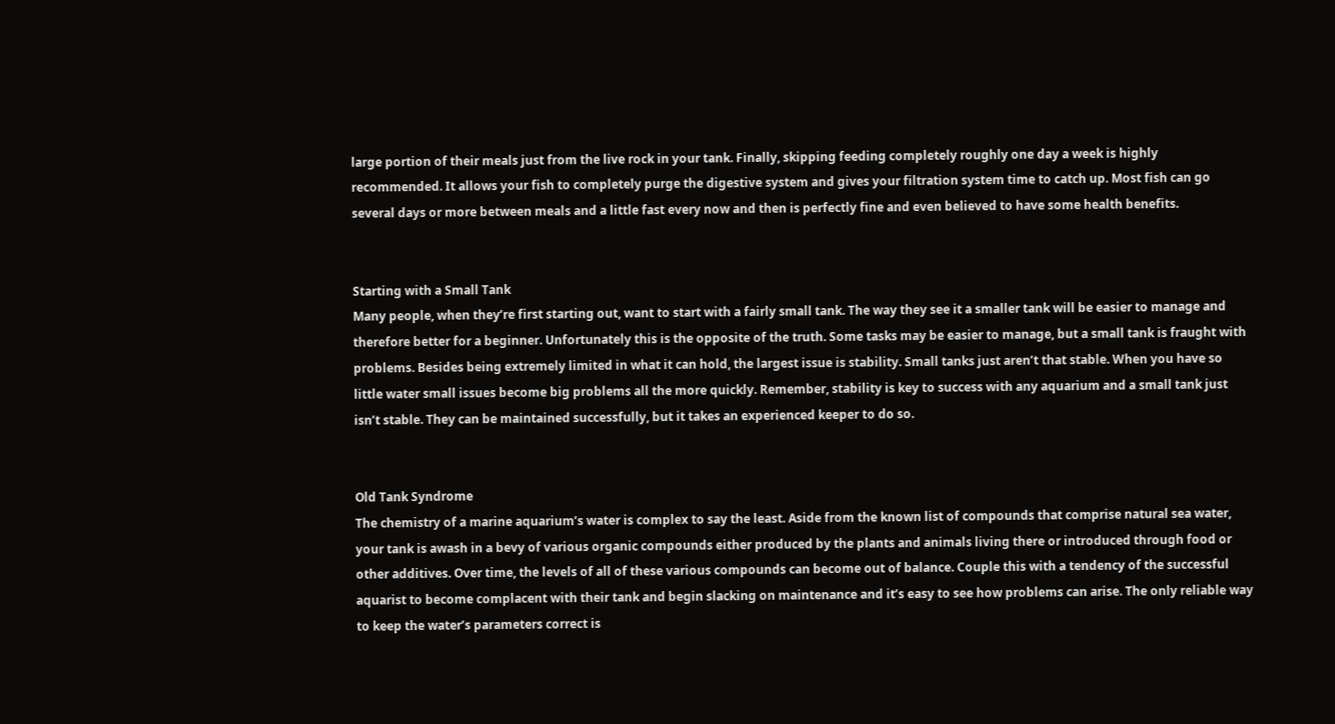large portion of their meals just from the live rock in your tank. Finally, skipping feeding completely roughly one day a week is highly recommended. It allows your fish to completely purge the digestive system and gives your filtration system time to catch up. Most fish can go several days or more between meals and a little fast every now and then is perfectly fine and even believed to have some health benefits.


Starting with a Small Tank
Many people, when they’re first starting out, want to start with a fairly small tank. The way they see it a smaller tank will be easier to manage and therefore better for a beginner. Unfortunately this is the opposite of the truth. Some tasks may be easier to manage, but a small tank is fraught with problems. Besides being extremely limited in what it can hold, the largest issue is stability. Small tanks just aren’t that stable. When you have so little water small issues become big problems all the more quickly. Remember, stability is key to success with any aquarium and a small tank just isn’t stable. They can be maintained successfully, but it takes an experienced keeper to do so.


Old Tank Syndrome
The chemistry of a marine aquarium’s water is complex to say the least. Aside from the known list of compounds that comprise natural sea water, your tank is awash in a bevy of various organic compounds either produced by the plants and animals living there or introduced through food or other additives. Over time, the levels of all of these various compounds can become out of balance. Couple this with a tendency of the successful aquarist to become complacent with their tank and begin slacking on maintenance and it’s easy to see how problems can arise. The only reliable way to keep the water’s parameters correct is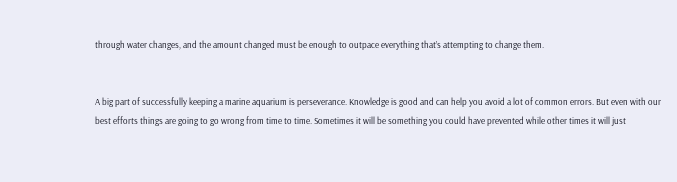through water changes, and the amount changed must be enough to outpace everything that’s attempting to change them.


A big part of successfully keeping a marine aquarium is perseverance. Knowledge is good and can help you avoid a lot of common errors. But even with our best efforts things are going to go wrong from time to time. Sometimes it will be something you could have prevented while other times it will just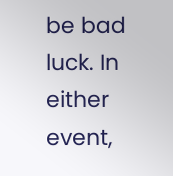be bad luck. In either event,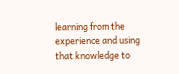learning from the experience and using that knowledge to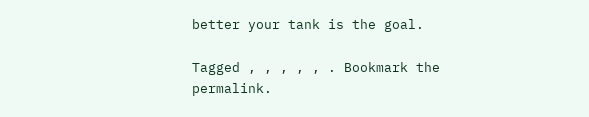better your tank is the goal.

Tagged , , , , , . Bookmark the permalink.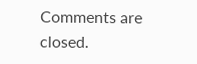Comments are closed.